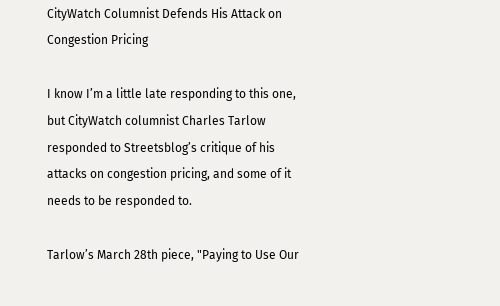CityWatch Columnist Defends His Attack on Congestion Pricing

I know I’m a little late responding to this one, but CityWatch columnist Charles Tarlow responded to Streetsblog’s critique of his attacks on congestion pricing, and some of it needs to be responded to.

Tarlow’s March 28th piece, "Paying to Use Our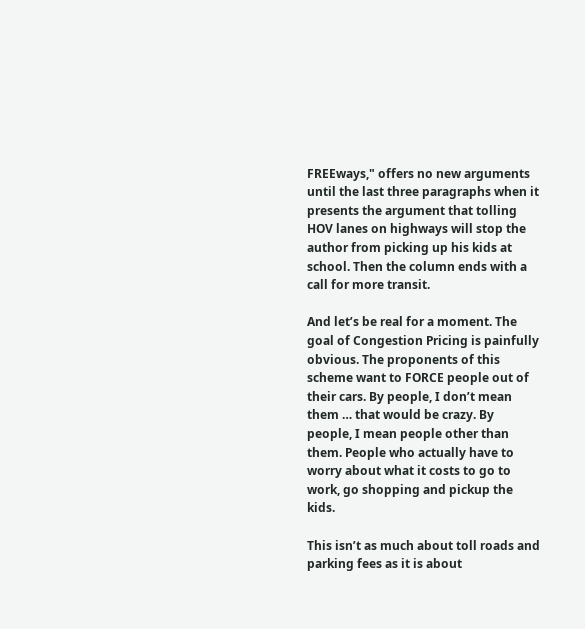FREEways," offers no new arguments until the last three paragraphs when it presents the argument that tolling HOV lanes on highways will stop the author from picking up his kids at school. Then the column ends with a call for more transit.

And let’s be real for a moment. The goal of Congestion Pricing is painfully obvious. The proponents of this scheme want to FORCE people out of their cars. By people, I don’t mean them … that would be crazy. By people, I mean people other than them. People who actually have to worry about what it costs to go to work, go shopping and pickup the kids.

This isn’t as much about toll roads and parking fees as it is about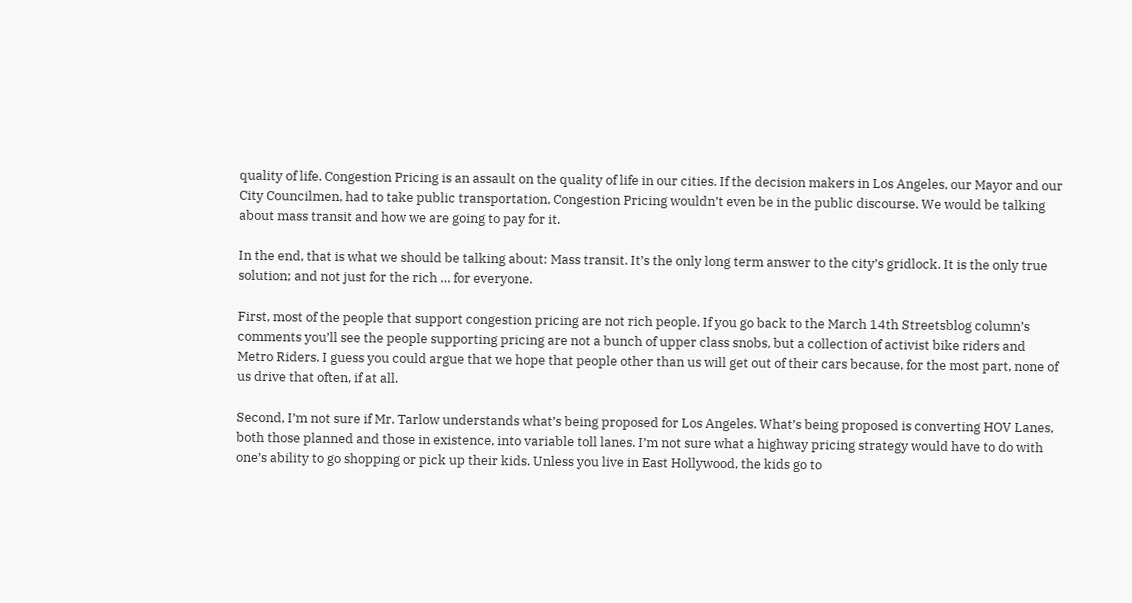quality of life. Congestion Pricing is an assault on the quality of life in our cities. If the decision makers in Los Angeles, our Mayor and our City Councilmen, had to take public transportation, Congestion Pricing wouldn’t even be in the public discourse. We would be talking about mass transit and how we are going to pay for it.

In the end, that is what we should be talking about: Mass transit. It’s the only long term answer to the city’s gridlock. It is the only true solution; and not just for the rich … for everyone.

First, most of the people that support congestion pricing are not rich people. If you go back to the March 14th Streetsblog column’s comments you’ll see the people supporting pricing are not a bunch of upper class snobs, but a collection of activist bike riders and Metro Riders. I guess you could argue that we hope that people other than us will get out of their cars because, for the most part, none of us drive that often, if at all.

Second, I’m not sure if Mr. Tarlow understands what’s being proposed for Los Angeles. What’s being proposed is converting HOV Lanes, both those planned and those in existence, into variable toll lanes. I’m not sure what a highway pricing strategy would have to do with one’s ability to go shopping or pick up their kids. Unless you live in East Hollywood, the kids go to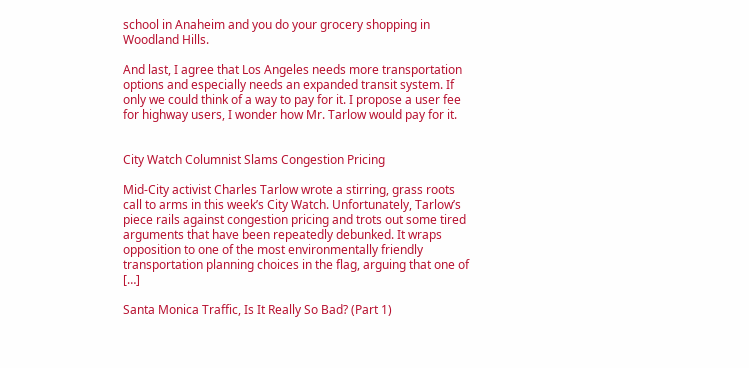school in Anaheim and you do your grocery shopping in Woodland Hills.

And last, I agree that Los Angeles needs more transportation options and especially needs an expanded transit system. If only we could think of a way to pay for it. I propose a user fee for highway users, I wonder how Mr. Tarlow would pay for it.


City Watch Columnist Slams Congestion Pricing

Mid-City activist Charles Tarlow wrote a stirring, grass roots call to arms in this week’s City Watch. Unfortunately, Tarlow’s piece rails against congestion pricing and trots out some tired arguments that have been repeatedly debunked. It wraps opposition to one of the most environmentally friendly transportation planning choices in the flag, arguing that one of […]

Santa Monica Traffic, Is It Really So Bad? (Part 1)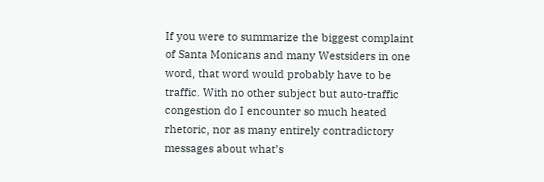If you were to summarize the biggest complaint of Santa Monicans and many Westsiders in one word, that word would probably have to be traffic. With no other subject but auto-traffic congestion do I encounter so much heated rhetoric, nor as many entirely contradictory messages about what’s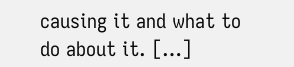causing it and what to do about it. […]